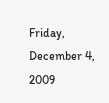Friday, December 4, 2009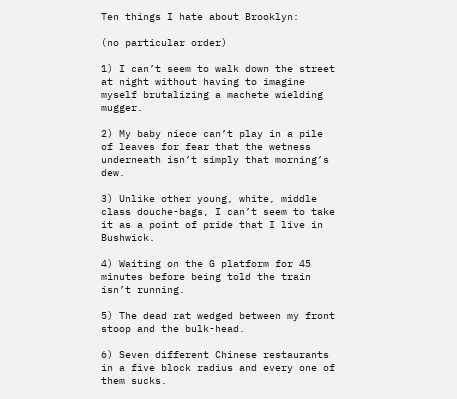Ten things I hate about Brooklyn:

(no particular order)

1) I can’t seem to walk down the street at night without having to imagine myself brutalizing a machete wielding mugger.

2) My baby niece can’t play in a pile of leaves for fear that the wetness underneath isn’t simply that morning’s dew.

3) Unlike other young, white, middle class douche-bags, I can’t seem to take it as a point of pride that I live in Bushwick.

4) Waiting on the G platform for 45 minutes before being told the train isn’t running.

5) The dead rat wedged between my front stoop and the bulk-head.

6) Seven different Chinese restaurants in a five block radius and every one of them sucks.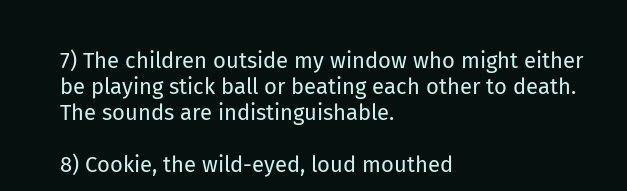7) The children outside my window who might either be playing stick ball or beating each other to death. The sounds are indistinguishable.

8) Cookie, the wild-eyed, loud mouthed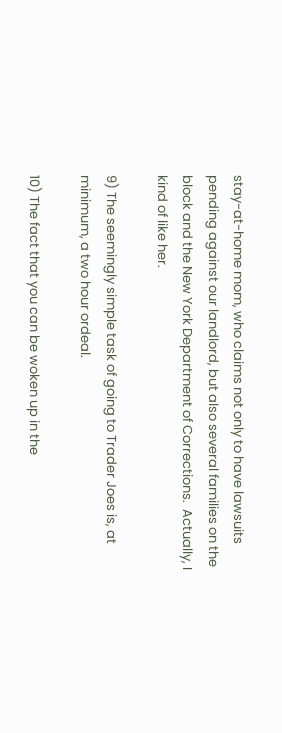stay-at-home mom, who claims not only to have lawsuits pending against our landlord, but also several families on the block and the New York Department of Corrections.  Actually, I kind of like her.

9) The seemingly simple task of going to Trader Joes is, at minimum, a two hour ordeal.

10) The fact that you can be woken up in the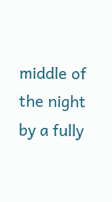middle of the night by a fully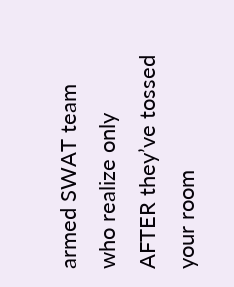armed SWAT team who realize only AFTER they’ve tossed your room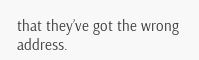that they’ve got the wrong address.